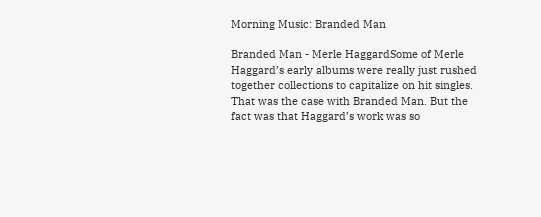Morning Music: Branded Man

Branded Man - Merle HaggardSome of Merle Haggard’s early albums were really just rushed together collections to capitalize on hit singles. That was the case with Branded Man. But the fact was that Haggard’s work was so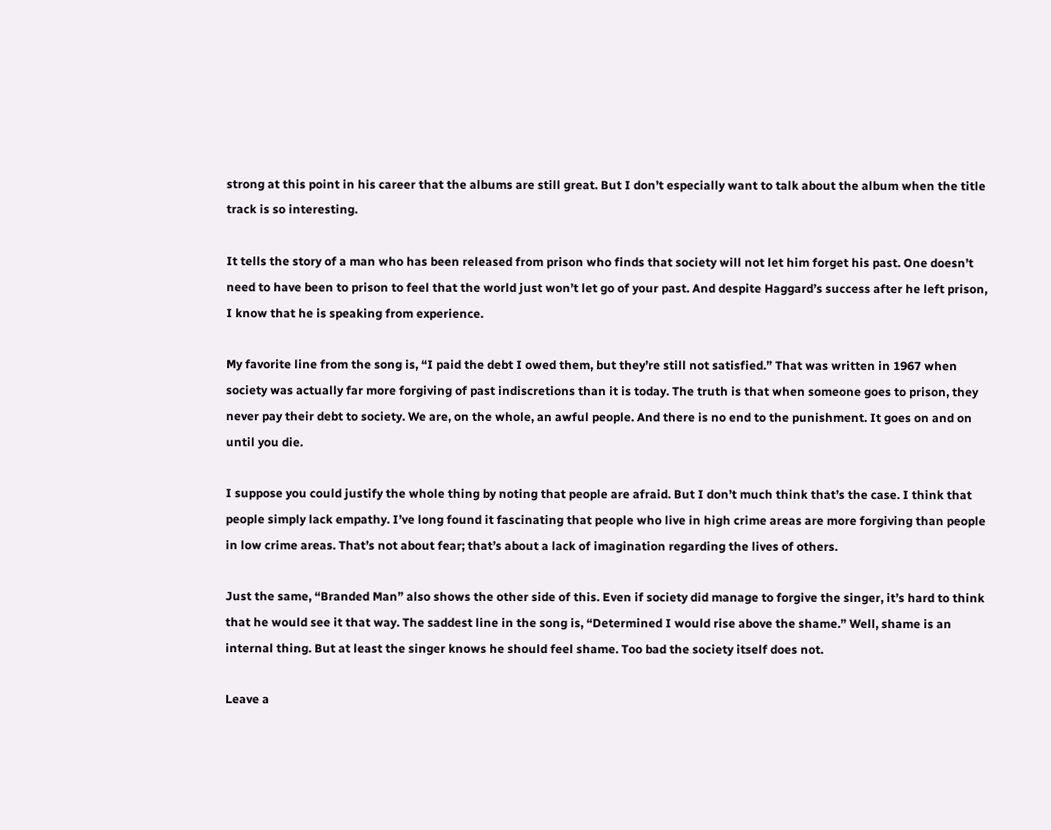strong at this point in his career that the albums are still great. But I don’t especially want to talk about the album when the title track is so interesting.

It tells the story of a man who has been released from prison who finds that society will not let him forget his past. One doesn’t need to have been to prison to feel that the world just won’t let go of your past. And despite Haggard’s success after he left prison, I know that he is speaking from experience.

My favorite line from the song is, “I paid the debt I owed them, but they’re still not satisfied.” That was written in 1967 when society was actually far more forgiving of past indiscretions than it is today. The truth is that when someone goes to prison, they never pay their debt to society. We are, on the whole, an awful people. And there is no end to the punishment. It goes on and on until you die.

I suppose you could justify the whole thing by noting that people are afraid. But I don’t much think that’s the case. I think that people simply lack empathy. I’ve long found it fascinating that people who live in high crime areas are more forgiving than people in low crime areas. That’s not about fear; that’s about a lack of imagination regarding the lives of others.

Just the same, “Branded Man” also shows the other side of this. Even if society did manage to forgive the singer, it’s hard to think that he would see it that way. The saddest line in the song is, “Determined I would rise above the shame.” Well, shame is an internal thing. But at least the singer knows he should feel shame. Too bad the society itself does not.

Leave a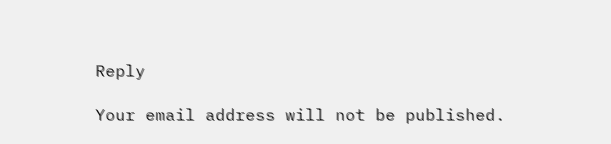Reply

Your email address will not be published.